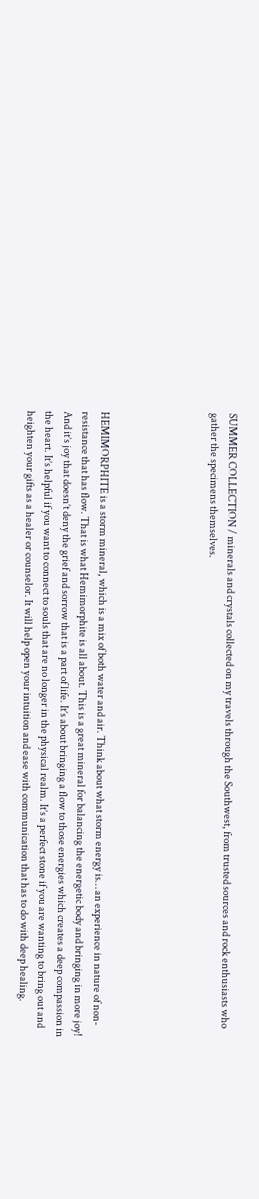SUMMER COLLECTION / minerals and crystals collected on my travels through the Southwest, from trusted sources and rock enthusiasts who gather the specimens themselves.





HEMIMORPHITE is a storm mineral, which is a mix of both water and air. Think about what storm energy is… an experience in nature of non-resistance that has flow. That is what Hemimorphite is all about. This is a great mineral for balancing the energetic body and bringing in more joy! And it’s joy that doesn’t deny the grief and sorrow that is a part of life. It’s about bringing a flow to those energies which creates a deep compassion in the heart. It’s helpful if you want to connect to souls that are no longer in the physical realm. It’s a perfect stone if you are wanting to bring out and heighten your gifts as a healer or counselor. It will help open your intuition and ease with communication that has to do with deep healing.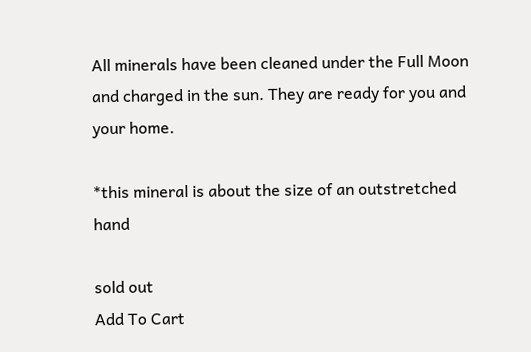All minerals have been cleaned under the Full Moon and charged in the sun. They are ready for you and your home.

*this mineral is about the size of an outstretched hand

sold out
Add To Cart